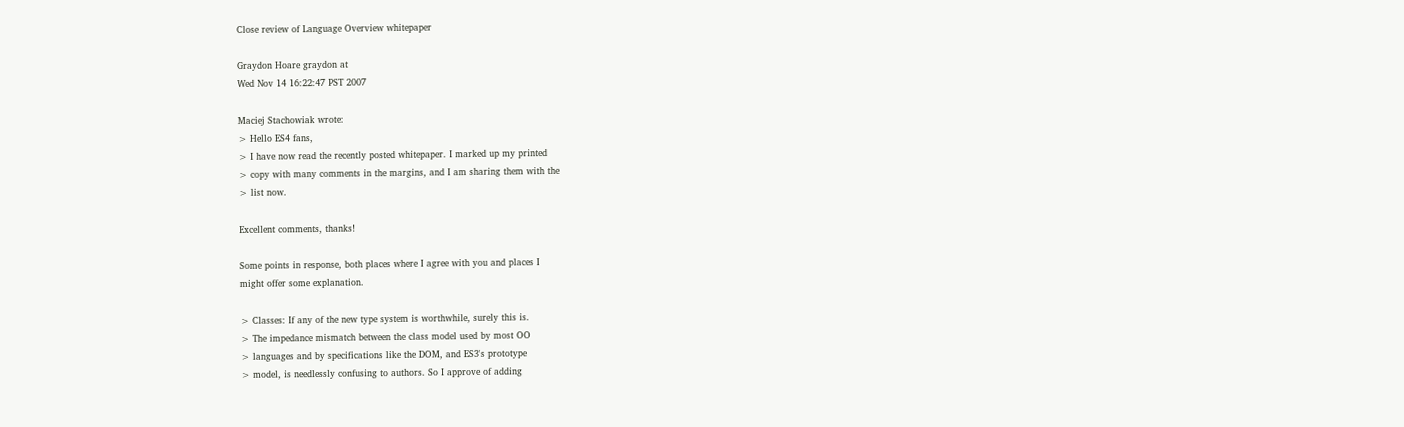Close review of Language Overview whitepaper

Graydon Hoare graydon at
Wed Nov 14 16:22:47 PST 2007

Maciej Stachowiak wrote:
> Hello ES4 fans,
> I have now read the recently posted whitepaper. I marked up my printed
> copy with many comments in the margins, and I am sharing them with the
> list now.

Excellent comments, thanks!

Some points in response, both places where I agree with you and places I
might offer some explanation.

> Classes: If any of the new type system is worthwhile, surely this is.
> The impedance mismatch between the class model used by most OO
> languages and by specifications like the DOM, and ES3's prototype
> model, is needlessly confusing to authors. So I approve of adding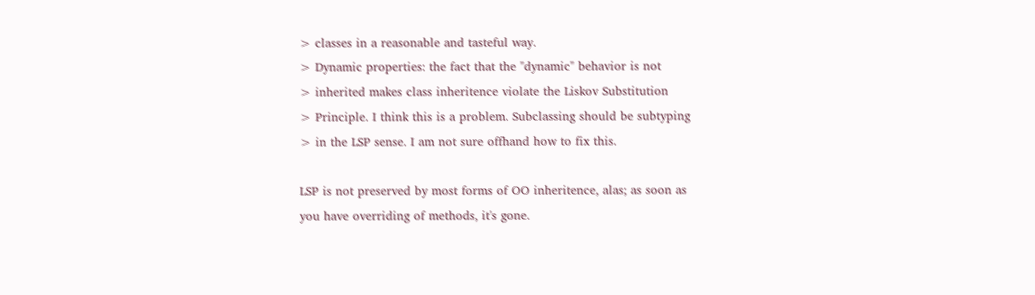> classes in a reasonable and tasteful way.
> Dynamic properties: the fact that the "dynamic" behavior is not
> inherited makes class inheritence violate the Liskov Substitution
> Principle. I think this is a problem. Subclassing should be subtyping
> in the LSP sense. I am not sure offhand how to fix this.

LSP is not preserved by most forms of OO inheritence, alas; as soon as
you have overriding of methods, it's gone.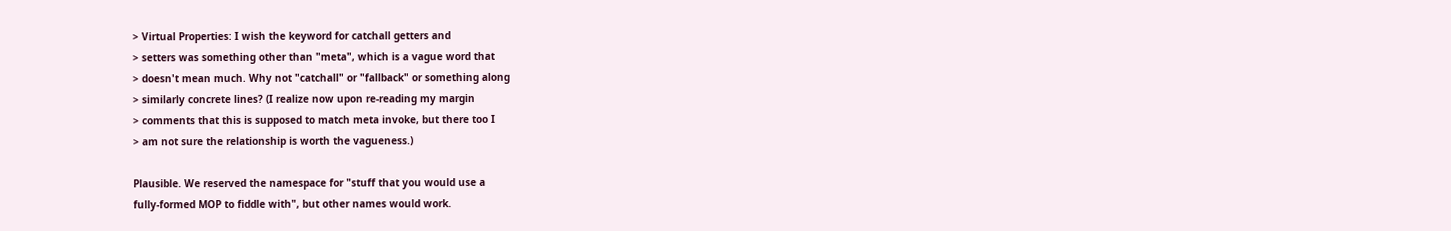> Virtual Properties: I wish the keyword for catchall getters and
> setters was something other than "meta", which is a vague word that
> doesn't mean much. Why not "catchall" or "fallback" or something along
> similarly concrete lines? (I realize now upon re-reading my margin
> comments that this is supposed to match meta invoke, but there too I
> am not sure the relationship is worth the vagueness.)

Plausible. We reserved the namespace for "stuff that you would use a
fully-formed MOP to fiddle with", but other names would work.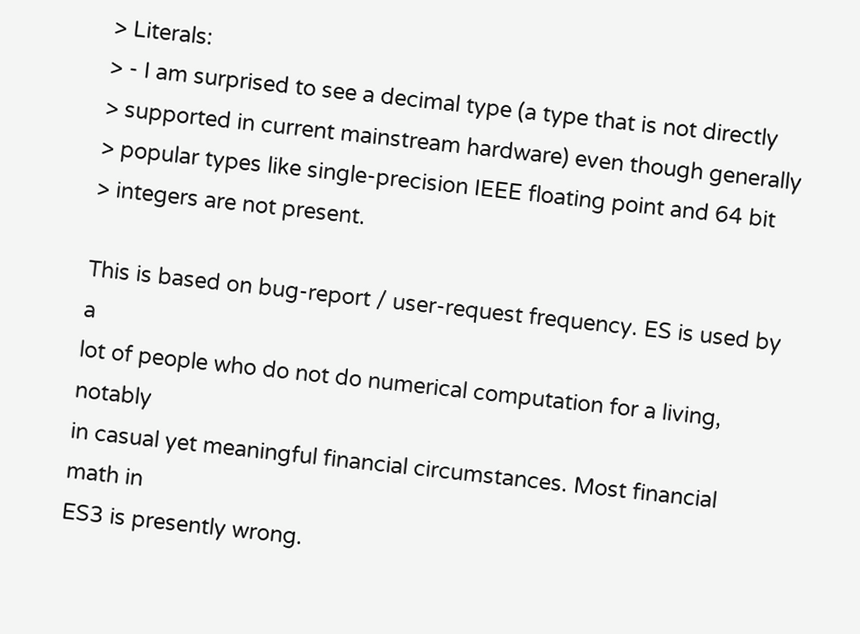> Literals:
> - I am surprised to see a decimal type (a type that is not directly
> supported in current mainstream hardware) even though generally
> popular types like single-precision IEEE floating point and 64 bit
> integers are not present.

This is based on bug-report / user-request frequency. ES is used by a
lot of people who do not do numerical computation for a living, notably
in casual yet meaningful financial circumstances. Most financial math in
ES3 is presently wrong.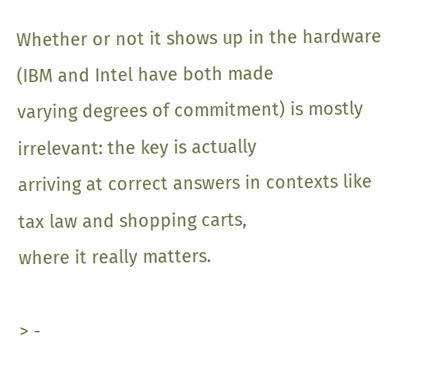Whether or not it shows up in the hardware (IBM and Intel have both made
varying degrees of commitment) is mostly irrelevant: the key is actually
arriving at correct answers in contexts like tax law and shopping carts,
where it really matters.

> -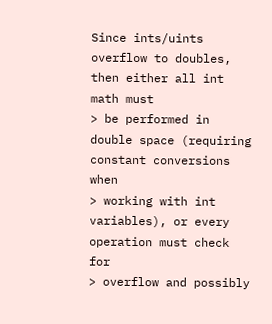Since ints/uints overflow to doubles, then either all int math must
> be performed in double space (requiring constant conversions when
> working with int variables), or every operation must check for
> overflow and possibly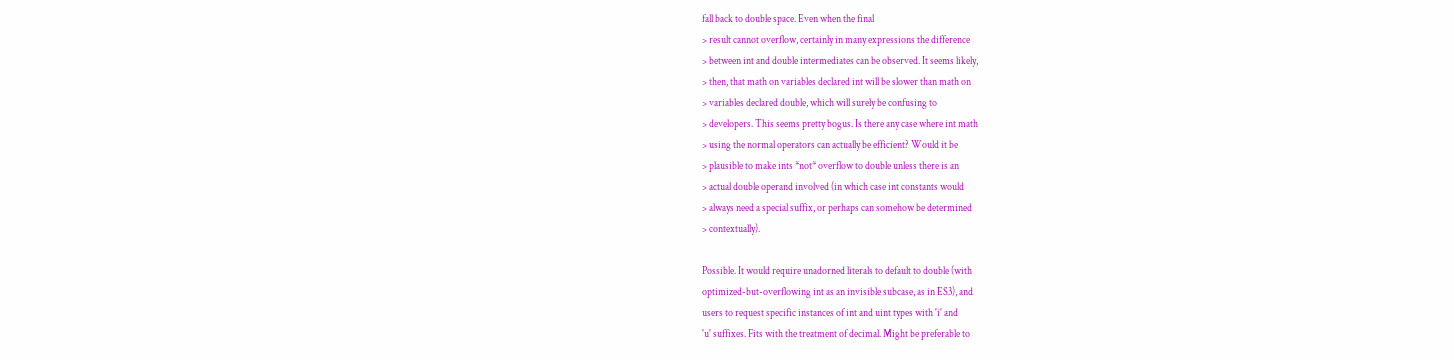fall back to double space. Even when the final
> result cannot overflow, certainly in many expressions the difference
> between int and double intermediates can be observed. It seems likely,
> then, that math on variables declared int will be slower than math on
> variables declared double, which will surely be confusing to
> developers. This seems pretty bogus. Is there any case where int math
> using the normal operators can actually be efficient? Would it be
> plausible to make ints *not* overflow to double unless there is an
> actual double operand involved (in which case int constants would
> always need a special suffix, or perhaps can somehow be determined
> contextually).

Possible. It would require unadorned literals to default to double (with
optimized-but-overflowing int as an invisible subcase, as in ES3), and
users to request specific instances of int and uint types with 'i' and
'u' suffixes. Fits with the treatment of decimal. Might be preferable to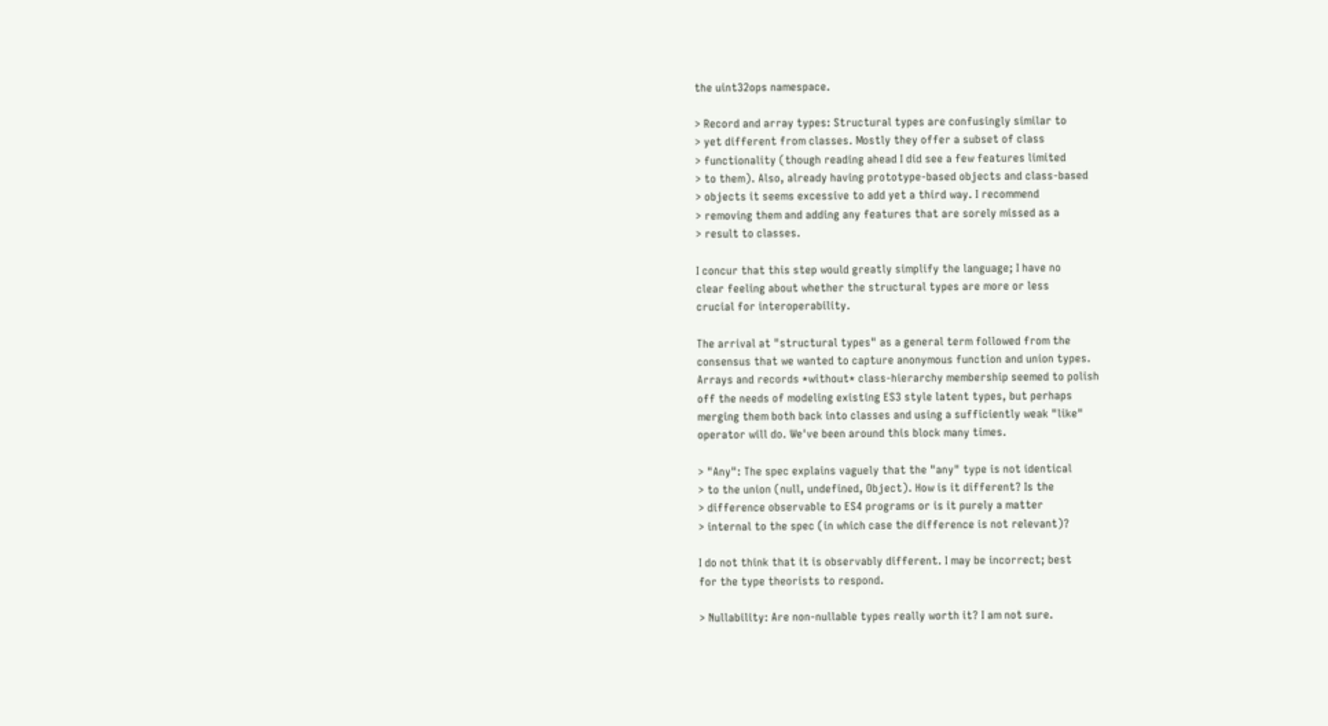the uint32ops namespace.

> Record and array types: Structural types are confusingly similar to
> yet different from classes. Mostly they offer a subset of class
> functionality (though reading ahead I did see a few features limited
> to them). Also, already having prototype-based objects and class-based
> objects it seems excessive to add yet a third way. I recommend
> removing them and adding any features that are sorely missed as a
> result to classes.

I concur that this step would greatly simplify the language; I have no
clear feeling about whether the structural types are more or less
crucial for interoperability.

The arrival at "structural types" as a general term followed from the
consensus that we wanted to capture anonymous function and union types.
Arrays and records *without* class-hierarchy membership seemed to polish
off the needs of modeling existing ES3 style latent types, but perhaps
merging them both back into classes and using a sufficiently weak "like"
operator will do. We've been around this block many times.

> "Any": The spec explains vaguely that the "any" type is not identical
> to the union (null, undefined, Object). How is it different? Is the
> difference observable to ES4 programs or is it purely a matter
> internal to the spec (in which case the difference is not relevant)?

I do not think that it is observably different. I may be incorrect; best
for the type theorists to respond.

> Nullability: Are non-nullable types really worth it? I am not sure.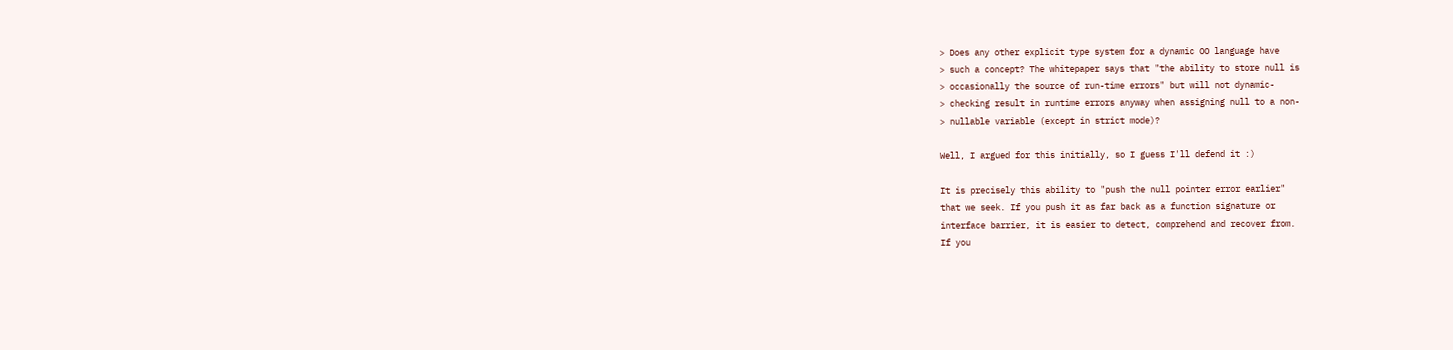> Does any other explicit type system for a dynamic OO language have
> such a concept? The whitepaper says that "the ability to store null is
> occasionally the source of run-time errors" but will not dynamic-
> checking result in runtime errors anyway when assigning null to a non-
> nullable variable (except in strict mode)?

Well, I argued for this initially, so I guess I'll defend it :)

It is precisely this ability to "push the null pointer error earlier"
that we seek. If you push it as far back as a function signature or
interface barrier, it is easier to detect, comprehend and recover from.
If you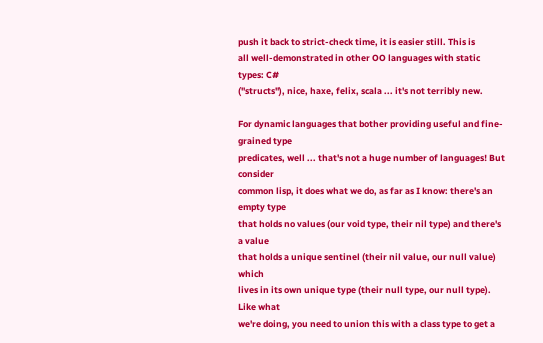push it back to strict-check time, it is easier still. This is
all well-demonstrated in other OO languages with static types: C#
("structs"), nice, haxe, felix, scala ... it's not terribly new.

For dynamic languages that bother providing useful and fine-grained type
predicates, well ... that's not a huge number of languages! But consider
common lisp, it does what we do, as far as I know: there's an empty type
that holds no values (our void type, their nil type) and there's a value
that holds a unique sentinel (their nil value, our null value) which
lives in its own unique type (their null type, our null type). Like what
we're doing, you need to union this with a class type to get a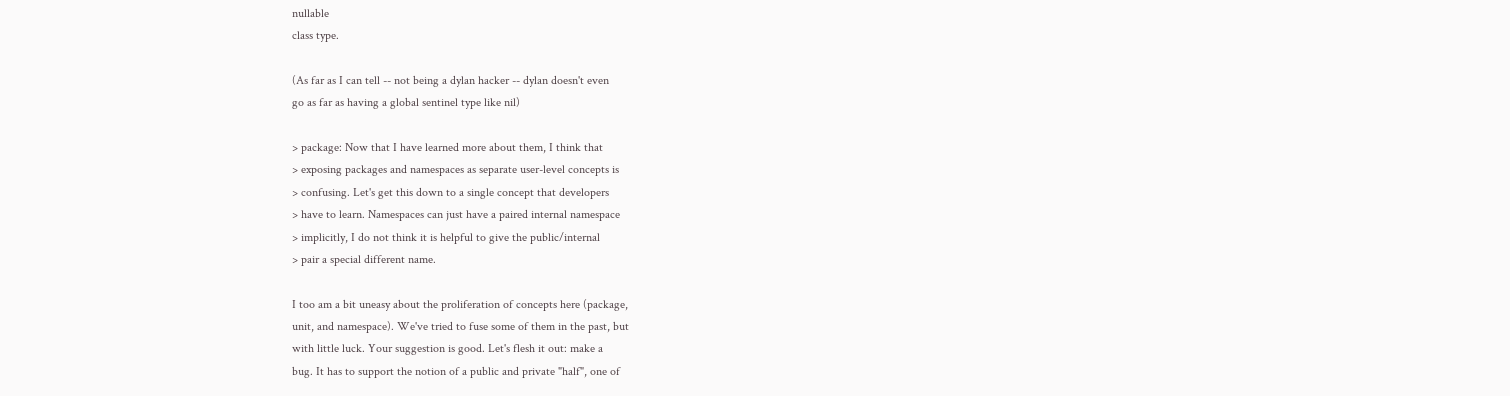nullable
class type.

(As far as I can tell -- not being a dylan hacker -- dylan doesn't even
go as far as having a global sentinel type like nil)

> package: Now that I have learned more about them, I think that
> exposing packages and namespaces as separate user-level concepts is
> confusing. Let's get this down to a single concept that developers
> have to learn. Namespaces can just have a paired internal namespace
> implicitly, I do not think it is helpful to give the public/internal
> pair a special different name.

I too am a bit uneasy about the proliferation of concepts here (package,
unit, and namespace). We've tried to fuse some of them in the past, but
with little luck. Your suggestion is good. Let's flesh it out: make a
bug. It has to support the notion of a public and private "half", one of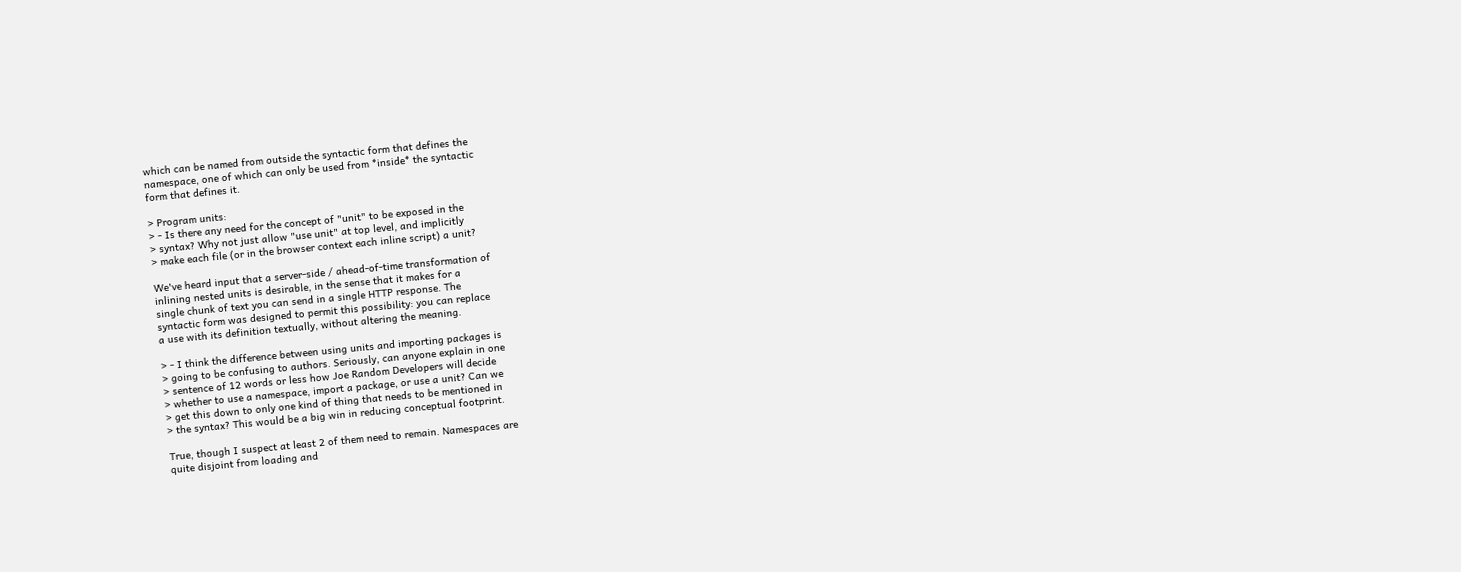which can be named from outside the syntactic form that defines the
namespace, one of which can only be used from *inside* the syntactic
form that defines it.

> Program units:
> - Is there any need for the concept of "unit" to be exposed in the
> syntax? Why not just allow "use unit" at top level, and implicitly
> make each file (or in the browser context each inline script) a unit?

We've heard input that a server-side / ahead-of-time transformation of
inlining nested units is desirable, in the sense that it makes for a
single chunk of text you can send in a single HTTP response. The
syntactic form was designed to permit this possibility: you can replace
a use with its definition textually, without altering the meaning.

> - I think the difference between using units and importing packages is
> going to be confusing to authors. Seriously, can anyone explain in one
> sentence of 12 words or less how Joe Random Developers will decide
> whether to use a namespace, import a package, or use a unit? Can we
> get this down to only one kind of thing that needs to be mentioned in
> the syntax? This would be a big win in reducing conceptual footprint.

True, though I suspect at least 2 of them need to remain. Namespaces are
quite disjoint from loading and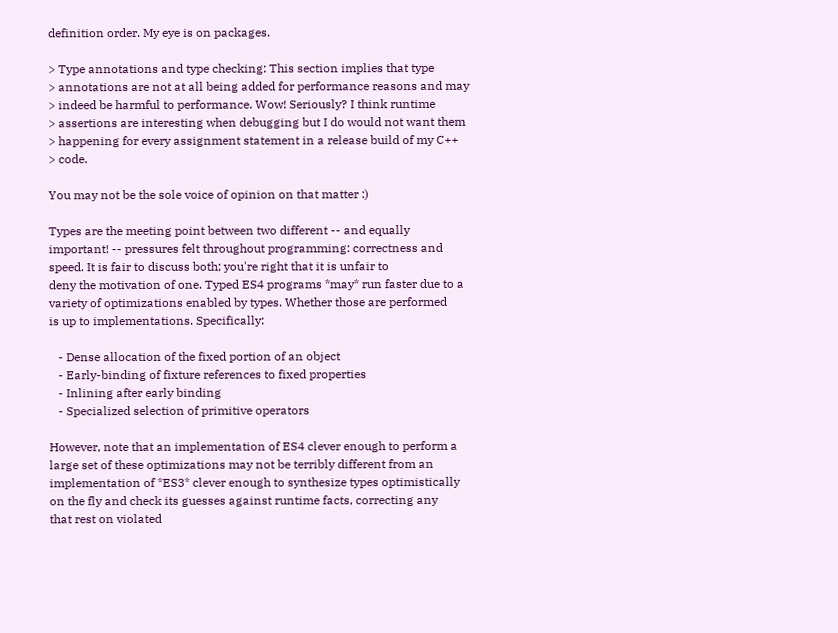definition order. My eye is on packages.

> Type annotations and type checking: This section implies that type
> annotations are not at all being added for performance reasons and may
> indeed be harmful to performance. Wow! Seriously? I think runtime
> assertions are interesting when debugging but I do would not want them
> happening for every assignment statement in a release build of my C++
> code.

You may not be the sole voice of opinion on that matter :)

Types are the meeting point between two different -- and equally
important! -- pressures felt throughout programming: correctness and
speed. It is fair to discuss both; you're right that it is unfair to
deny the motivation of one. Typed ES4 programs *may* run faster due to a
variety of optimizations enabled by types. Whether those are performed
is up to implementations. Specifically:

   - Dense allocation of the fixed portion of an object
   - Early-binding of fixture references to fixed properties
   - Inlining after early binding
   - Specialized selection of primitive operators

However, note that an implementation of ES4 clever enough to perform a
large set of these optimizations may not be terribly different from an
implementation of *ES3* clever enough to synthesize types optimistically
on the fly and check its guesses against runtime facts, correcting any
that rest on violated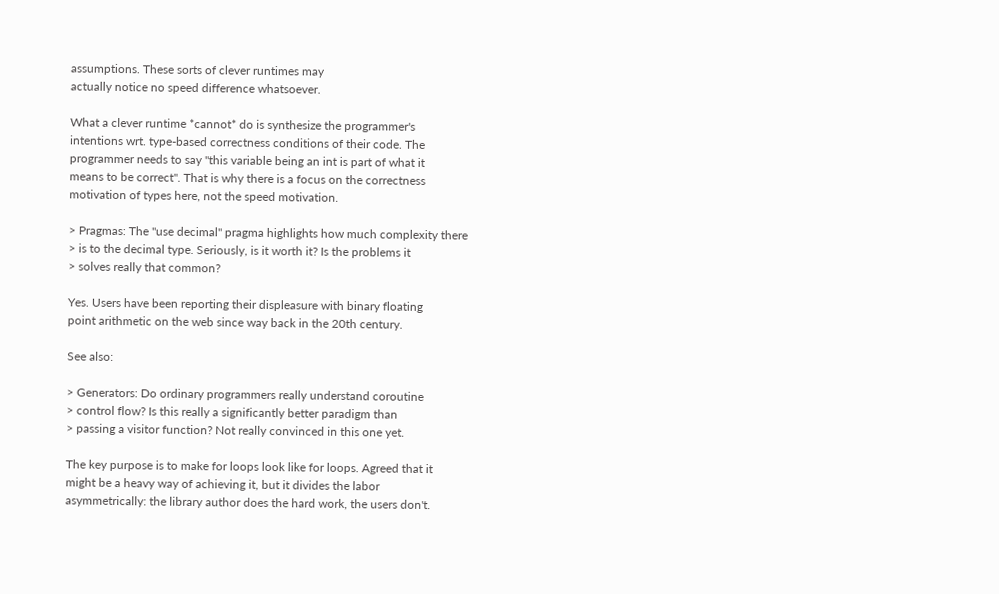assumptions. These sorts of clever runtimes may
actually notice no speed difference whatsoever.

What a clever runtime *cannot* do is synthesize the programmer's
intentions wrt. type-based correctness conditions of their code. The
programmer needs to say "this variable being an int is part of what it
means to be correct". That is why there is a focus on the correctness
motivation of types here, not the speed motivation.

> Pragmas: The "use decimal" pragma highlights how much complexity there
> is to the decimal type. Seriously, is it worth it? Is the problems it
> solves really that common?

Yes. Users have been reporting their displeasure with binary floating
point arithmetic on the web since way back in the 20th century.

See also:

> Generators: Do ordinary programmers really understand coroutine
> control flow? Is this really a significantly better paradigm than
> passing a visitor function? Not really convinced in this one yet.

The key purpose is to make for loops look like for loops. Agreed that it
might be a heavy way of achieving it, but it divides the labor
asymmetrically: the library author does the hard work, the users don't.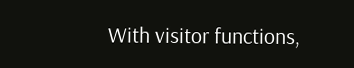With visitor functions,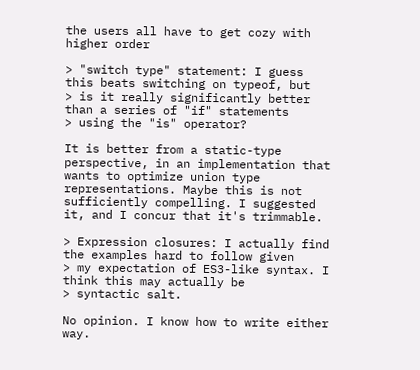the users all have to get cozy with higher order

> "switch type" statement: I guess this beats switching on typeof, but
> is it really significantly better than a series of "if" statements
> using the "is" operator?

It is better from a static-type perspective, in an implementation that
wants to optimize union type representations. Maybe this is not
sufficiently compelling. I suggested it, and I concur that it's trimmable.

> Expression closures: I actually find the examples hard to follow given
> my expectation of ES3-like syntax. I think this may actually be
> syntactic salt.

No opinion. I know how to write either way.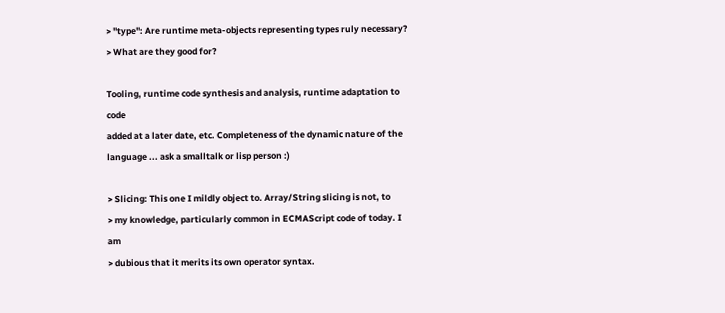> "type": Are runtime meta-objects representing types ruly necessary?
> What are they good for?

Tooling, runtime code synthesis and analysis, runtime adaptation to code
added at a later date, etc. Completeness of the dynamic nature of the
language ... ask a smalltalk or lisp person :)

> Slicing: This one I mildly object to. Array/String slicing is not, to
> my knowledge, particularly common in ECMAScript code of today. I am
> dubious that it merits its own operator syntax.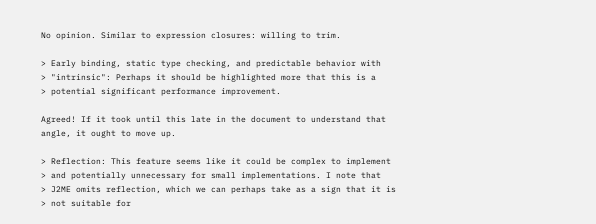No opinion. Similar to expression closures: willing to trim.

> Early binding, static type checking, and predictable behavior with
> "intrinsic": Perhaps it should be highlighted more that this is a
> potential significant performance improvement.

Agreed! If it took until this late in the document to understand that
angle, it ought to move up.

> Reflection: This feature seems like it could be complex to implement
> and potentially unnecessary for small implementations. I note that
> J2ME omits reflection, which we can perhaps take as a sign that it is
> not suitable for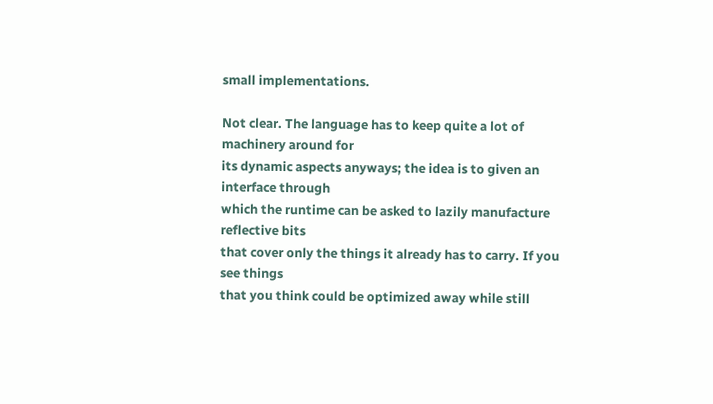small implementations.

Not clear. The language has to keep quite a lot of machinery around for
its dynamic aspects anyways; the idea is to given an interface through
which the runtime can be asked to lazily manufacture reflective bits
that cover only the things it already has to carry. If you see things
that you think could be optimized away while still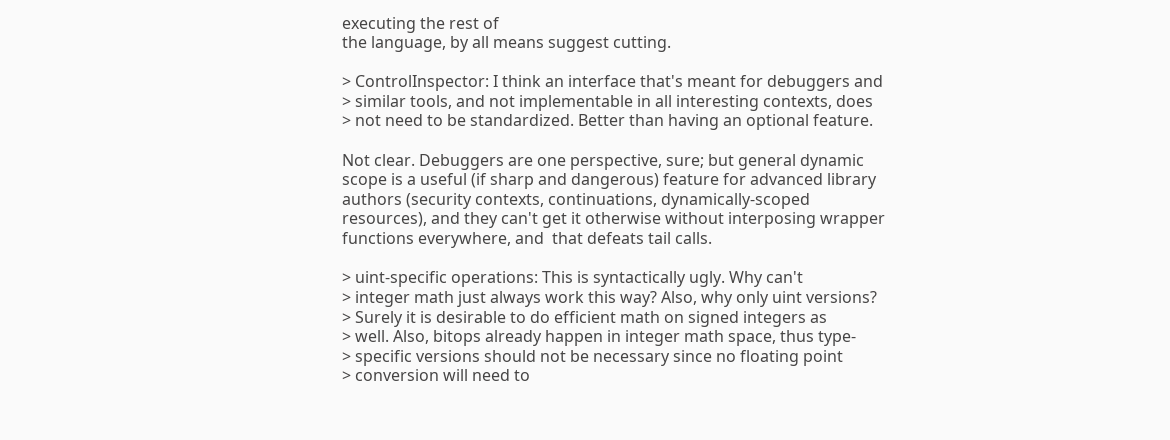executing the rest of
the language, by all means suggest cutting.

> ControlInspector: I think an interface that's meant for debuggers and
> similar tools, and not implementable in all interesting contexts, does
> not need to be standardized. Better than having an optional feature.

Not clear. Debuggers are one perspective, sure; but general dynamic
scope is a useful (if sharp and dangerous) feature for advanced library
authors (security contexts, continuations, dynamically-scoped
resources), and they can't get it otherwise without interposing wrapper
functions everywhere, and  that defeats tail calls.

> uint-specific operations: This is syntactically ugly. Why can't
> integer math just always work this way? Also, why only uint versions?
> Surely it is desirable to do efficient math on signed integers as
> well. Also, bitops already happen in integer math space, thus type-
> specific versions should not be necessary since no floating point
> conversion will need to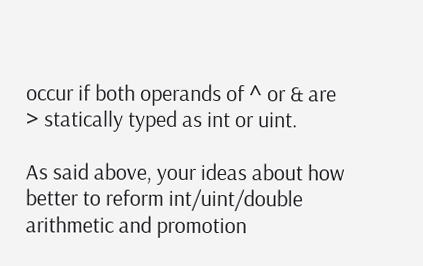occur if both operands of ^ or & are
> statically typed as int or uint.

As said above, your ideas about how better to reform int/uint/double
arithmetic and promotion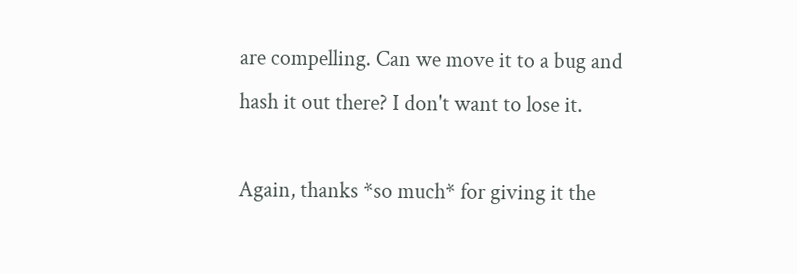are compelling. Can we move it to a bug and
hash it out there? I don't want to lose it.

Again, thanks *so much* for giving it the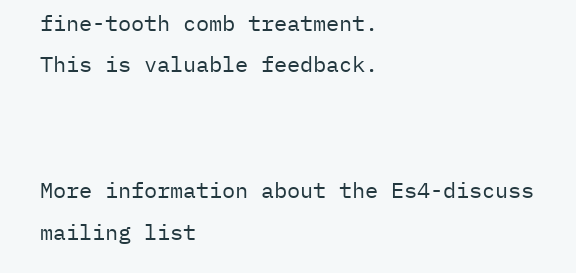fine-tooth comb treatment.
This is valuable feedback.


More information about the Es4-discuss mailing list